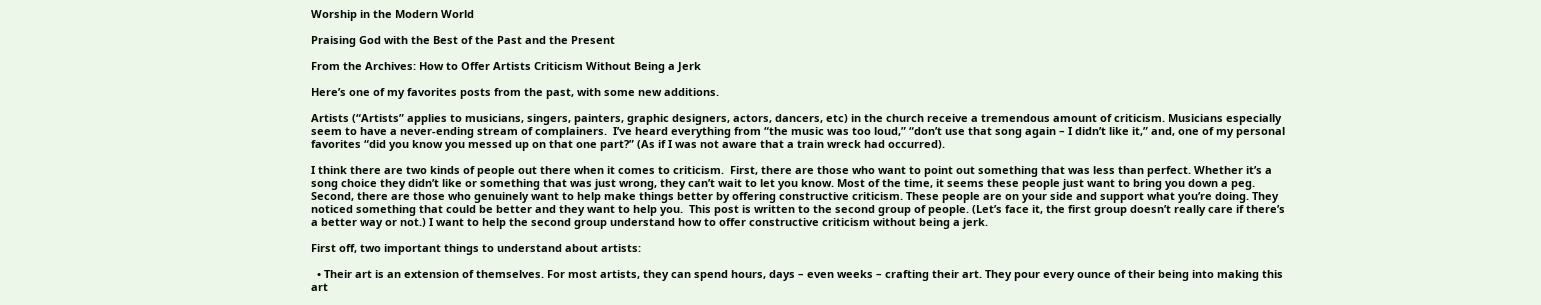Worship in the Modern World

Praising God with the Best of the Past and the Present

From the Archives: How to Offer Artists Criticism Without Being a Jerk

Here’s one of my favorites posts from the past, with some new additions.

Artists (“Artists” applies to musicians, singers, painters, graphic designers, actors, dancers, etc) in the church receive a tremendous amount of criticism. Musicians especially seem to have a never-ending stream of complainers.  I’ve heard everything from “the music was too loud,” “don’t use that song again – I didn’t like it,” and, one of my personal favorites “did you know you messed up on that one part?” (As if I was not aware that a train wreck had occurred).

I think there are two kinds of people out there when it comes to criticism.  First, there are those who want to point out something that was less than perfect. Whether it’s a song choice they didn’t like or something that was just wrong, they can’t wait to let you know. Most of the time, it seems these people just want to bring you down a peg. Second, there are those who genuinely want to help make things better by offering constructive criticism. These people are on your side and support what you’re doing. They noticed something that could be better and they want to help you.  This post is written to the second group of people. (Let’s face it, the first group doesn’t really care if there’s a better way or not.) I want to help the second group understand how to offer constructive criticism without being a jerk.

First off, two important things to understand about artists:

  • Their art is an extension of themselves. For most artists, they can spend hours, days – even weeks – crafting their art. They pour every ounce of their being into making this art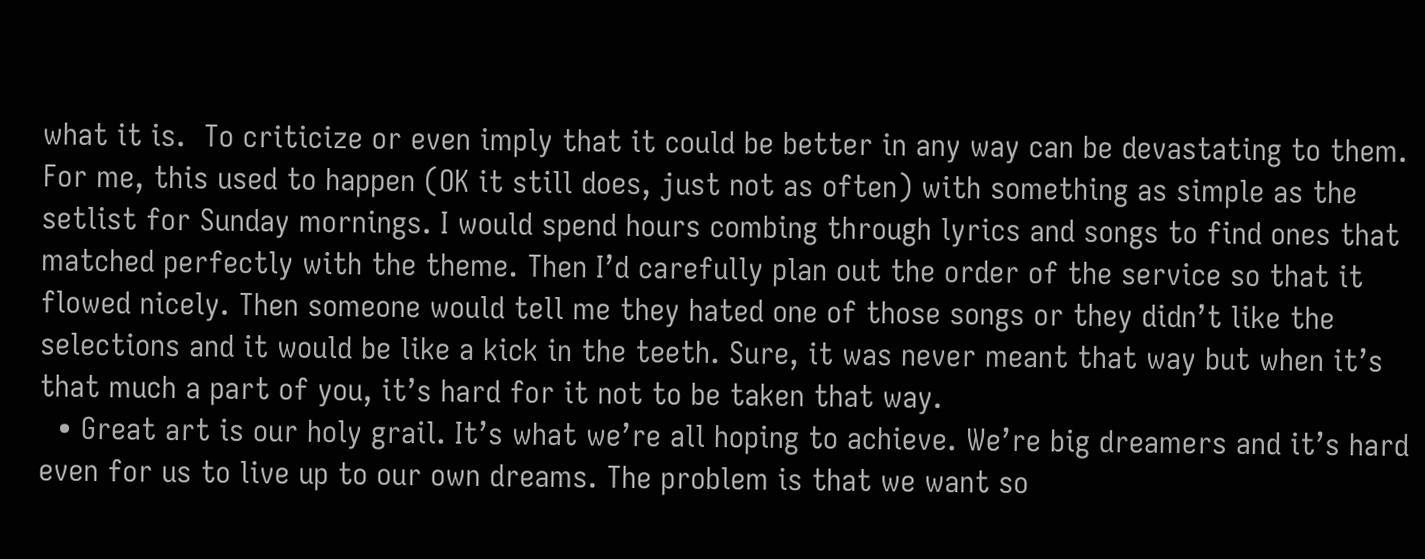what it is.  To criticize or even imply that it could be better in any way can be devastating to them.  For me, this used to happen (OK it still does, just not as often) with something as simple as the setlist for Sunday mornings. I would spend hours combing through lyrics and songs to find ones that matched perfectly with the theme. Then I’d carefully plan out the order of the service so that it flowed nicely. Then someone would tell me they hated one of those songs or they didn’t like the selections and it would be like a kick in the teeth. Sure, it was never meant that way but when it’s that much a part of you, it’s hard for it not to be taken that way.
  • Great art is our holy grail. It’s what we’re all hoping to achieve. We’re big dreamers and it’s hard even for us to live up to our own dreams. The problem is that we want so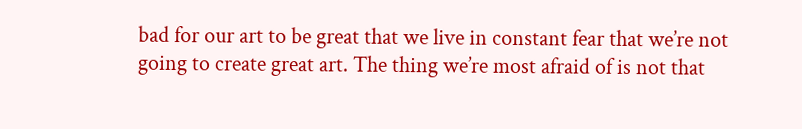bad for our art to be great that we live in constant fear that we’re not going to create great art. The thing we’re most afraid of is not that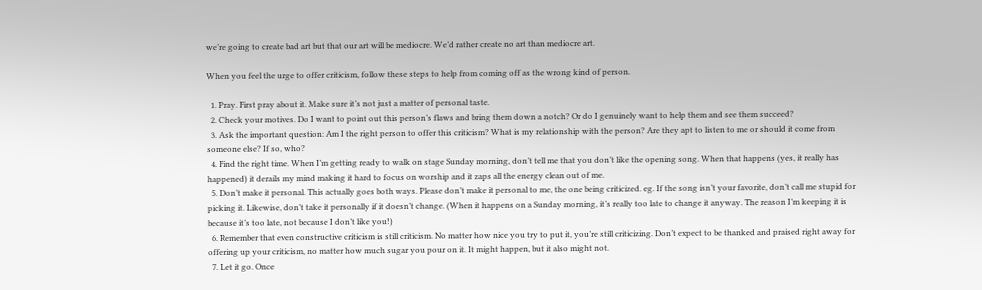we’re going to create bad art but that our art will be mediocre. We’d rather create no art than mediocre art.

When you feel the urge to offer criticism, follow these steps to help from coming off as the wrong kind of person.

  1. Pray. First pray about it. Make sure it’s not just a matter of personal taste.
  2. Check your motives. Do I want to point out this person’s flaws and bring them down a notch? Or do I genuinely want to help them and see them succeed?
  3. Ask the important question: Am I the right person to offer this criticism? What is my relationship with the person? Are they apt to listen to me or should it come from someone else? If so, who?
  4. Find the right time. When I’m getting ready to walk on stage Sunday morning, don’t tell me that you don’t like the opening song. When that happens (yes, it really has happened) it derails my mind making it hard to focus on worship and it zaps all the energy clean out of me.
  5. Don’t make it personal. This actually goes both ways. Please don’t make it personal to me, the one being criticized. eg. If the song isn’t your favorite, don’t call me stupid for picking it. Likewise, don’t take it personally if it doesn’t change. (When it happens on a Sunday morning, it’s really too late to change it anyway. The reason I’m keeping it is because it’s too late, not because I don’t like you!)
  6. Remember that even constructive criticism is still criticism. No matter how nice you try to put it, you’re still criticizing. Don’t expect to be thanked and praised right away for offering up your criticism, no matter how much sugar you pour on it. It might happen, but it also might not.
  7. Let it go. Once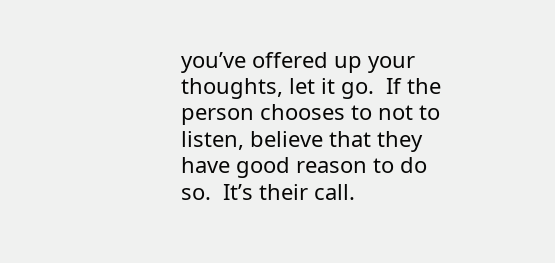you’ve offered up your thoughts, let it go.  If the person chooses to not to listen, believe that they have good reason to do so.  It’s their call.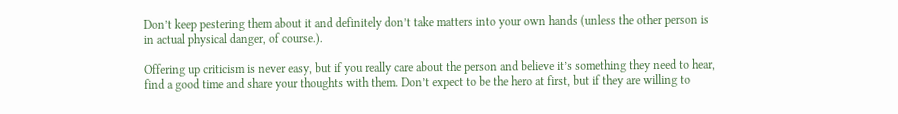Don’t keep pestering them about it and definitely don’t take matters into your own hands (unless the other person is in actual physical danger, of course.).

Offering up criticism is never easy, but if you really care about the person and believe it’s something they need to hear, find a good time and share your thoughts with them. Don’t expect to be the hero at first, but if they are willing to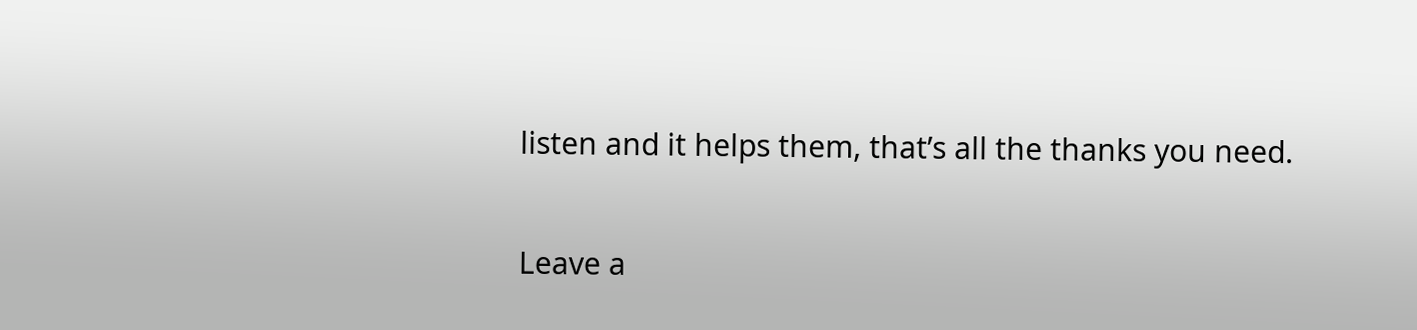listen and it helps them, that’s all the thanks you need.

Leave a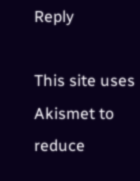Reply

This site uses Akismet to reduce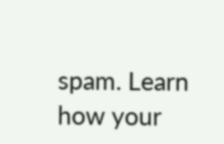spam. Learn how your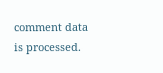comment data is processed.